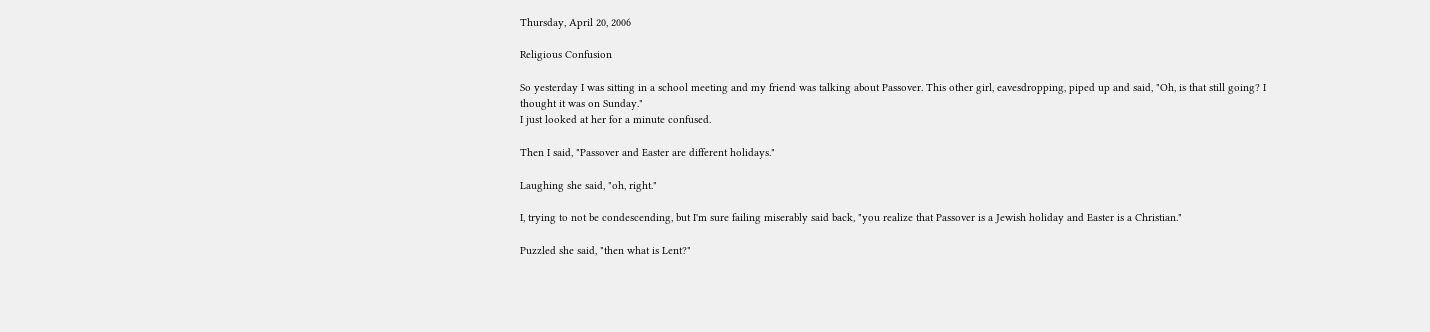Thursday, April 20, 2006

Religious Confusion

So yesterday I was sitting in a school meeting and my friend was talking about Passover. This other girl, eavesdropping, piped up and said, "Oh, is that still going? I thought it was on Sunday."
I just looked at her for a minute confused.

Then I said, "Passover and Easter are different holidays."

Laughing she said, "oh, right."

I, trying to not be condescending, but I'm sure failing miserably said back, "you realize that Passover is a Jewish holiday and Easter is a Christian."

Puzzled she said, "then what is Lent?"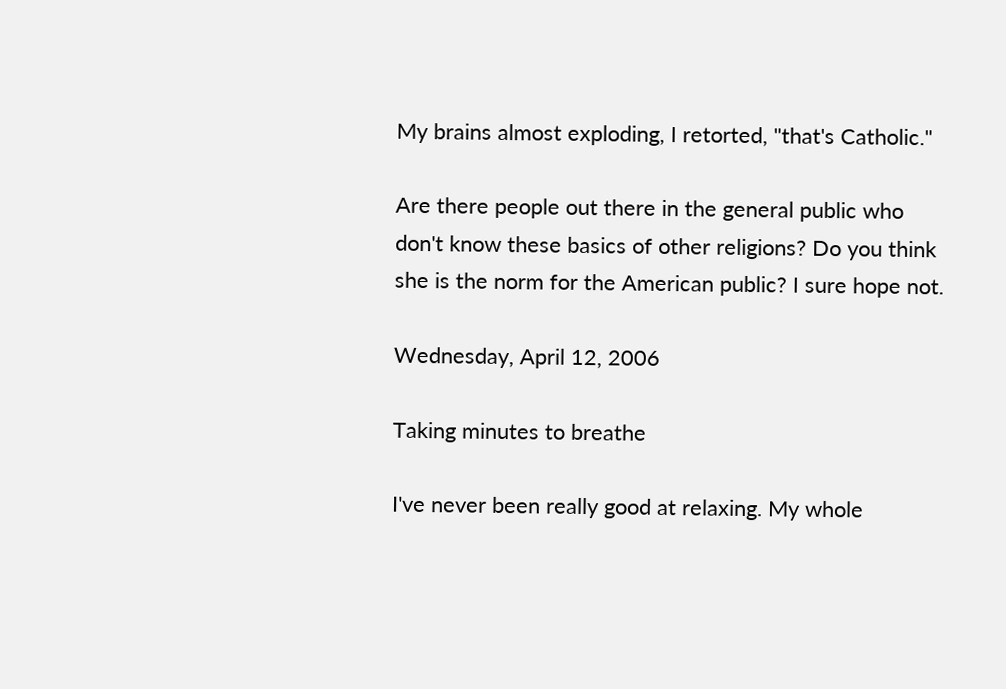My brains almost exploding, I retorted, "that's Catholic."

Are there people out there in the general public who don't know these basics of other religions? Do you think she is the norm for the American public? I sure hope not.

Wednesday, April 12, 2006

Taking minutes to breathe

I've never been really good at relaxing. My whole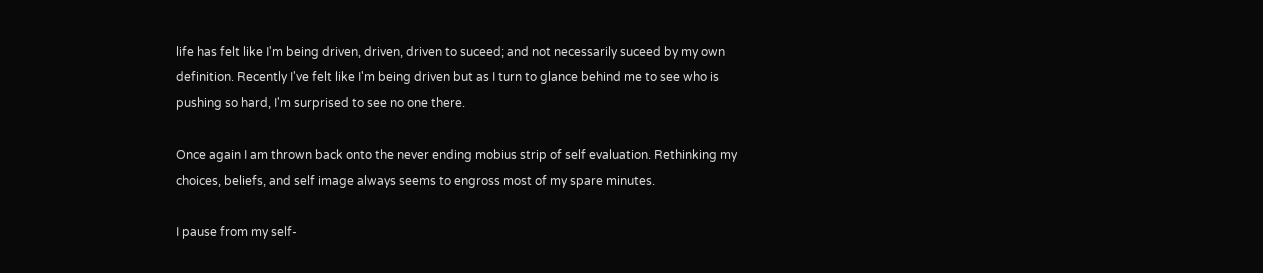life has felt like I'm being driven, driven, driven to suceed; and not necessarily suceed by my own definition. Recently I've felt like I'm being driven but as I turn to glance behind me to see who is pushing so hard, I'm surprised to see no one there.

Once again I am thrown back onto the never ending mobius strip of self evaluation. Rethinking my choices, beliefs, and self image always seems to engross most of my spare minutes.

I pause from my self-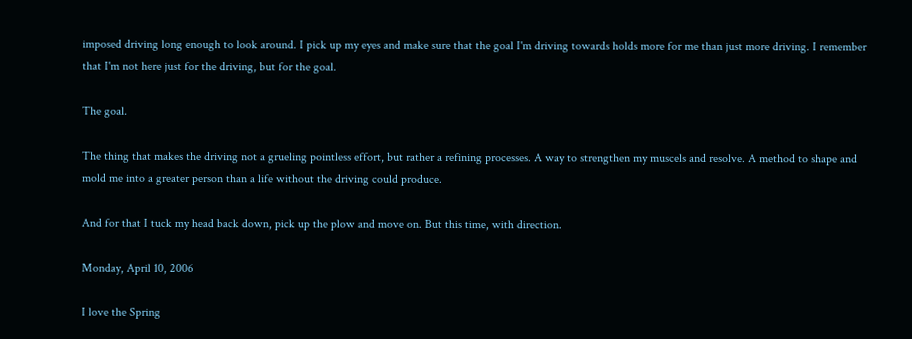imposed driving long enough to look around. I pick up my eyes and make sure that the goal I'm driving towards holds more for me than just more driving. I remember that I'm not here just for the driving, but for the goal.

The goal.

The thing that makes the driving not a grueling pointless effort, but rather a refining processes. A way to strengthen my muscels and resolve. A method to shape and mold me into a greater person than a life without the driving could produce.

And for that I tuck my head back down, pick up the plow and move on. But this time, with direction.

Monday, April 10, 2006

I love the Spring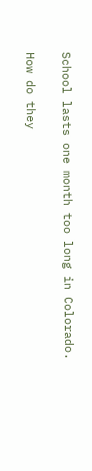School lasts one month too long in Colorado.

How do they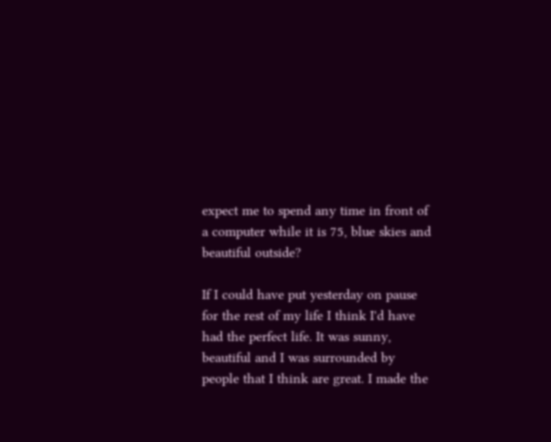expect me to spend any time in front of a computer while it is 75, blue skies and beautiful outside?

If I could have put yesterday on pause for the rest of my life I think I'd have had the perfect life. It was sunny, beautiful and I was surrounded by people that I think are great. I made the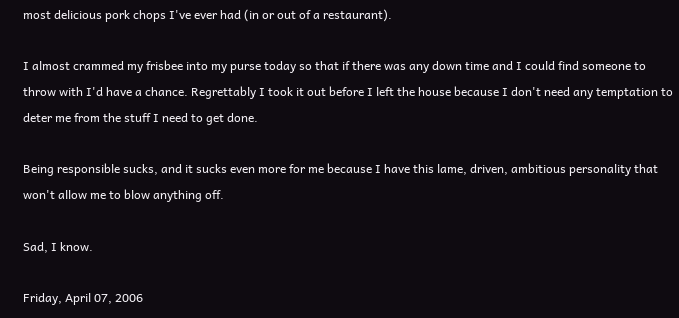most delicious pork chops I've ever had (in or out of a restaurant).

I almost crammed my frisbee into my purse today so that if there was any down time and I could find someone to throw with I'd have a chance. Regrettably I took it out before I left the house because I don't need any temptation to deter me from the stuff I need to get done.

Being responsible sucks, and it sucks even more for me because I have this lame, driven, ambitious personality that won't allow me to blow anything off.

Sad, I know.

Friday, April 07, 2006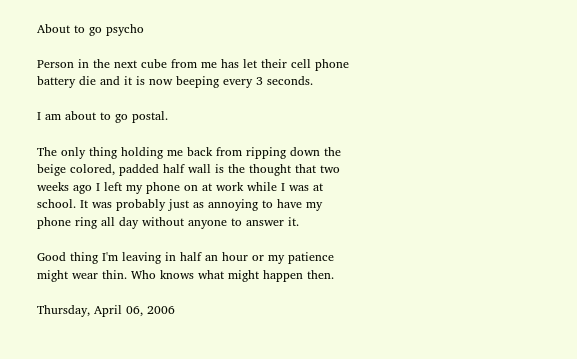About to go psycho

Person in the next cube from me has let their cell phone battery die and it is now beeping every 3 seconds.

I am about to go postal.

The only thing holding me back from ripping down the beige colored, padded half wall is the thought that two weeks ago I left my phone on at work while I was at school. It was probably just as annoying to have my phone ring all day without anyone to answer it.

Good thing I'm leaving in half an hour or my patience might wear thin. Who knows what might happen then.

Thursday, April 06, 2006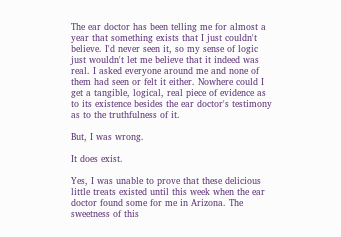The ear doctor has been telling me for almost a year that something exists that I just couldn't believe. I'd never seen it, so my sense of logic just wouldn't let me believe that it indeed was real. I asked everyone around me and none of them had seen or felt it either. Nowhere could I get a tangible, logical, real piece of evidence as to its existence besides the ear doctor's testimony as to the truthfulness of it.

But, I was wrong.

It does exist.

Yes, I was unable to prove that these delicious little treats existed until this week when the ear doctor found some for me in Arizona. The sweetness of this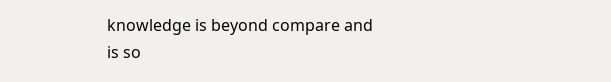knowledge is beyond compare and is so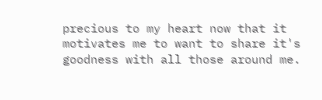precious to my heart now that it motivates me to want to share it's goodness with all those around me.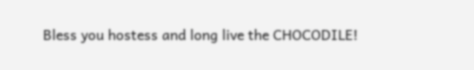Bless you hostess and long live the CHOCODILE!